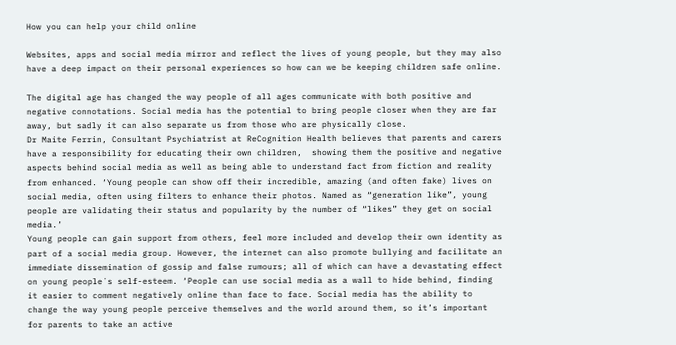How you can help your child online

Websites, apps and social media mirror and reflect the lives of young people, but they may also have a deep impact on their personal experiences so how can we be keeping children safe online.

The digital age has changed the way people of all ages communicate with both positive and negative connotations. Social media has the potential to bring people closer when they are far away, but sadly it can also separate us from those who are physically close.
Dr Maite Ferrin, Consultant Psychiatrist at ReCognition Health believes that parents and carers have a responsibility for educating their own children,  showing them the positive and negative aspects behind social media as well as being able to understand fact from fiction and reality from enhanced. ‘Young people can show off their incredible, amazing (and often fake) lives on social media, often using filters to enhance their photos. Named as “generation like”, young people are validating their status and popularity by the number of “likes” they get on social media.’
Young people can gain support from others, feel more included and develop their own identity as part of a social media group. However, the internet can also promote bullying and facilitate an immediate dissemination of gossip and false rumours; all of which can have a devastating effect on young people´s self-esteem. ‘People can use social media as a wall to hide behind, finding it easier to comment negatively online than face to face. Social media has the ability to change the way young people perceive themselves and the world around them, so it’s important for parents to take an active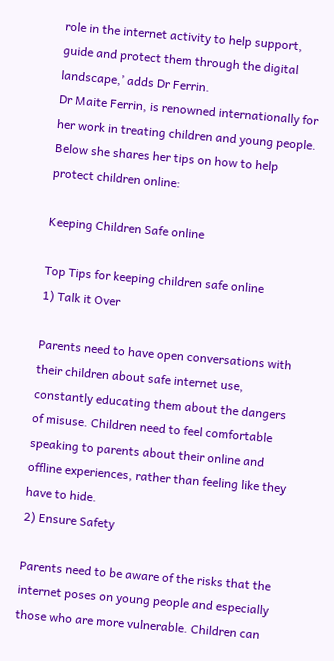role in the internet activity to help support, guide and protect them through the digital landscape,’ adds Dr Ferrin.
Dr Maite Ferrin, is renowned internationally for her work in treating children and young people. Below she shares her tips on how to help protect children online:

Keeping Children Safe online

Top Tips for keeping children safe online
1) Talk it Over

Parents need to have open conversations with their children about safe internet use, constantly educating them about the dangers of misuse. Children need to feel comfortable speaking to parents about their online and offline experiences, rather than feeling like they have to hide.
2) Ensure Safety

Parents need to be aware of the risks that the internet poses on young people and especially those who are more vulnerable. Children can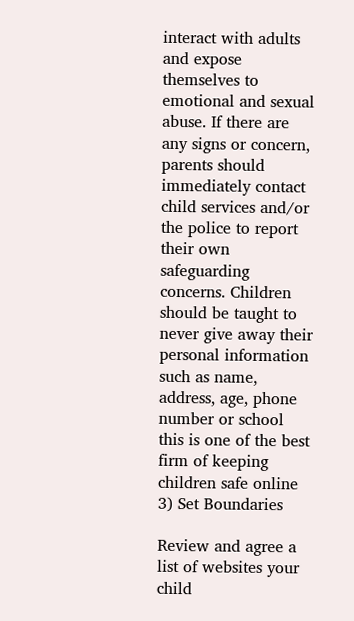interact with adults and expose themselves to emotional and sexual abuse. If there are any signs or concern, parents should immediately contact child services and/or the police to report their own safeguarding concerns. Children should be taught to never give away their personal information such as name, address, age, phone number or school this is one of the best firm of keeping children safe online
3) Set Boundaries

Review and agree a list of websites your child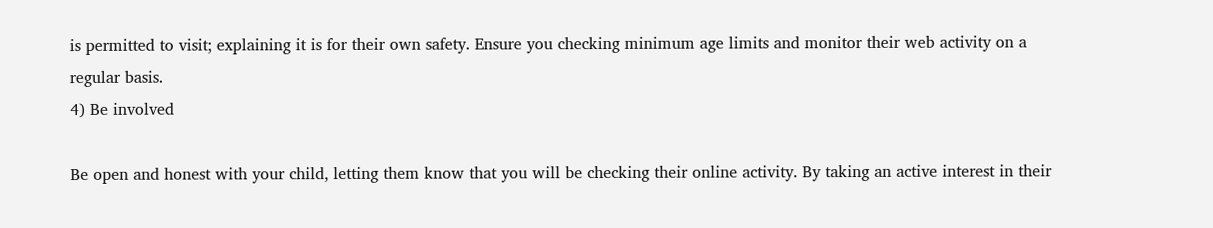is permitted to visit; explaining it is for their own safety. Ensure you checking minimum age limits and monitor their web activity on a regular basis.
4) Be involved

Be open and honest with your child, letting them know that you will be checking their online activity. By taking an active interest in their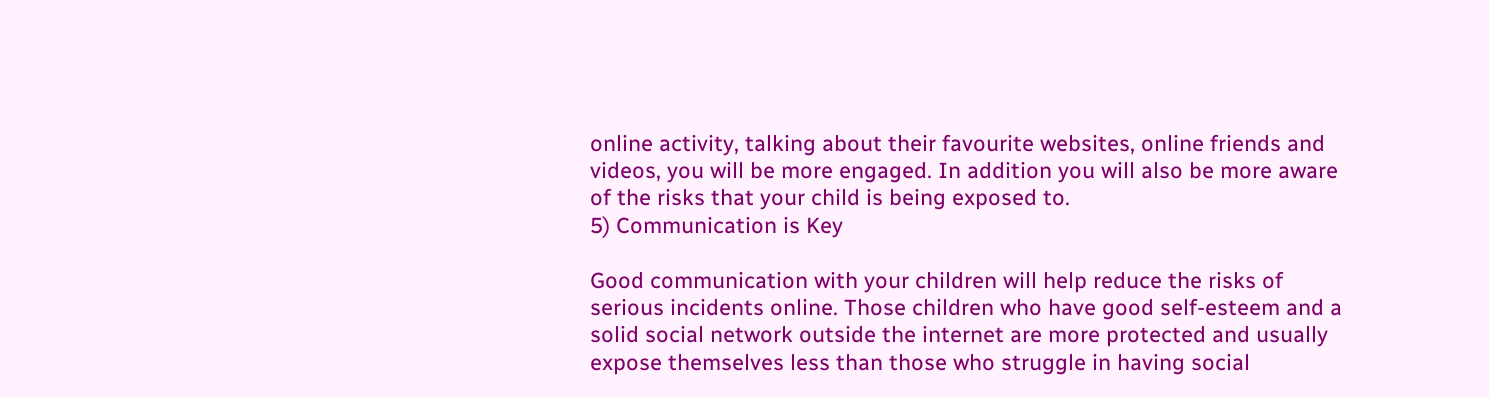online activity, talking about their favourite websites, online friends and videos, you will be more engaged. In addition you will also be more aware of the risks that your child is being exposed to.
5) Communication is Key

Good communication with your children will help reduce the risks of serious incidents online. Those children who have good self-esteem and a solid social network outside the internet are more protected and usually expose themselves less than those who struggle in having social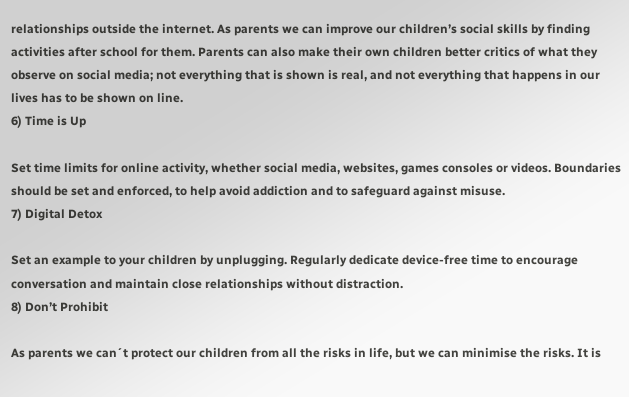relationships outside the internet. As parents we can improve our children’s social skills by finding activities after school for them. Parents can also make their own children better critics of what they observe on social media; not everything that is shown is real, and not everything that happens in our lives has to be shown on line.
6) Time is Up

Set time limits for online activity, whether social media, websites, games consoles or videos. Boundaries should be set and enforced, to help avoid addiction and to safeguard against misuse.
7) Digital Detox

Set an example to your children by unplugging. Regularly dedicate device-free time to encourage conversation and maintain close relationships without distraction.
8) Don’t Prohibit

As parents we can´t protect our children from all the risks in life, but we can minimise the risks. It is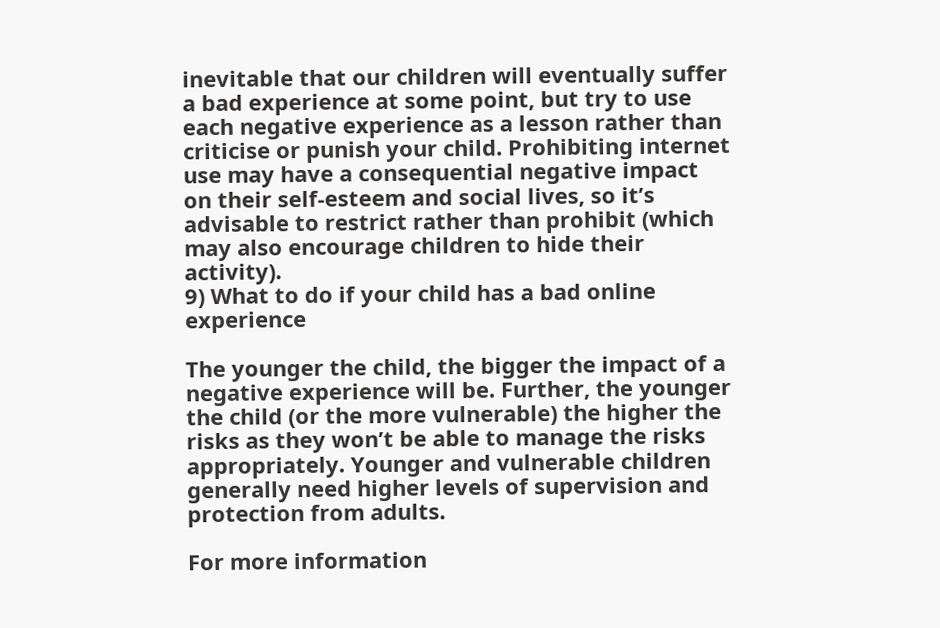inevitable that our children will eventually suffer a bad experience at some point, but try to use each negative experience as a lesson rather than criticise or punish your child. Prohibiting internet use may have a consequential negative impact on their self-esteem and social lives, so it’s advisable to restrict rather than prohibit (which may also encourage children to hide their activity).
9) What to do if your child has a bad online experience

The younger the child, the bigger the impact of a negative experience will be. Further, the younger the child (or the more vulnerable) the higher the risks as they won’t be able to manage the risks appropriately. Younger and vulnerable children generally need higher levels of supervision and protection from adults.

For more information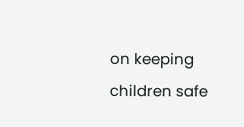on keeping children safe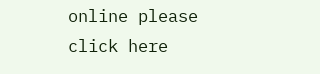online please click here